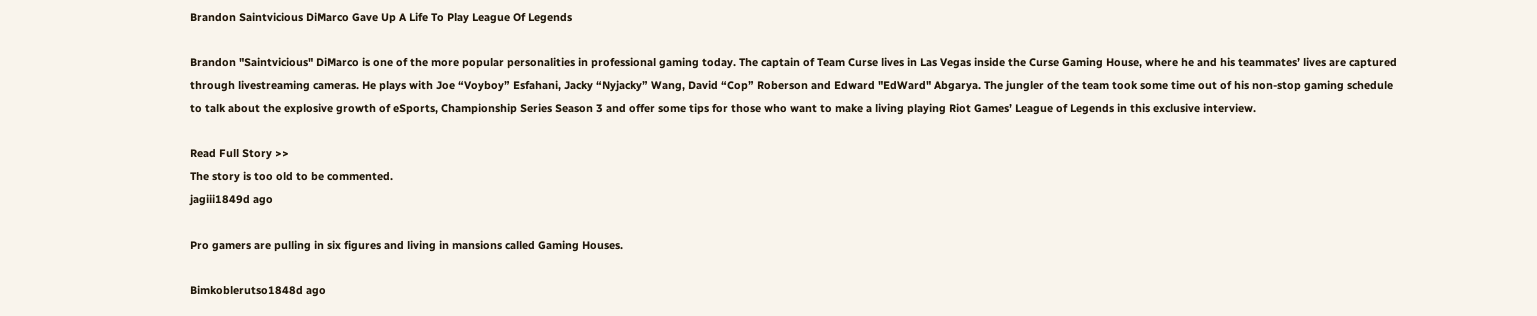Brandon Saintvicious DiMarco Gave Up A Life To Play League Of Legends

Brandon "Saintvicious" DiMarco is one of the more popular personalities in professional gaming today. The captain of Team Curse lives in Las Vegas inside the Curse Gaming House, where he and his teammates’ lives are captured through livestreaming cameras. He plays with Joe “Voyboy” Esfahani, Jacky “Nyjacky” Wang, David “Cop” Roberson and Edward "EdWard" Abgarya. The jungler of the team took some time out of his non-stop gaming schedule to talk about the explosive growth of eSports, Championship Series Season 3 and offer some tips for those who want to make a living playing Riot Games’ League of Legends in this exclusive interview.

Read Full Story >>
The story is too old to be commented.
jagiii1849d ago

Pro gamers are pulling in six figures and living in mansions called Gaming Houses.

Bimkoblerutso1848d ago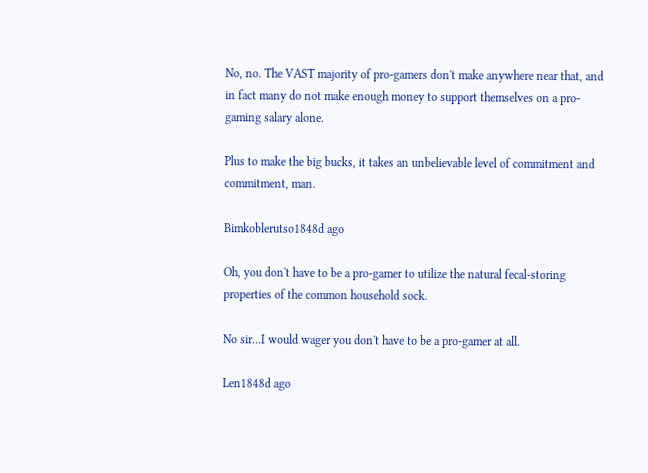No, no. The VAST majority of pro-gamers don't make anywhere near that, and in fact many do not make enough money to support themselves on a pro-gaming salary alone.

Plus to make the big bucks, it takes an unbelievable level of commitment and commitment, man.

Bimkoblerutso1848d ago

Oh, you don't have to be a pro-gamer to utilize the natural fecal-storing properties of the common household sock.

No sir...I would wager you don't have to be a pro-gamer at all.

Len1848d ago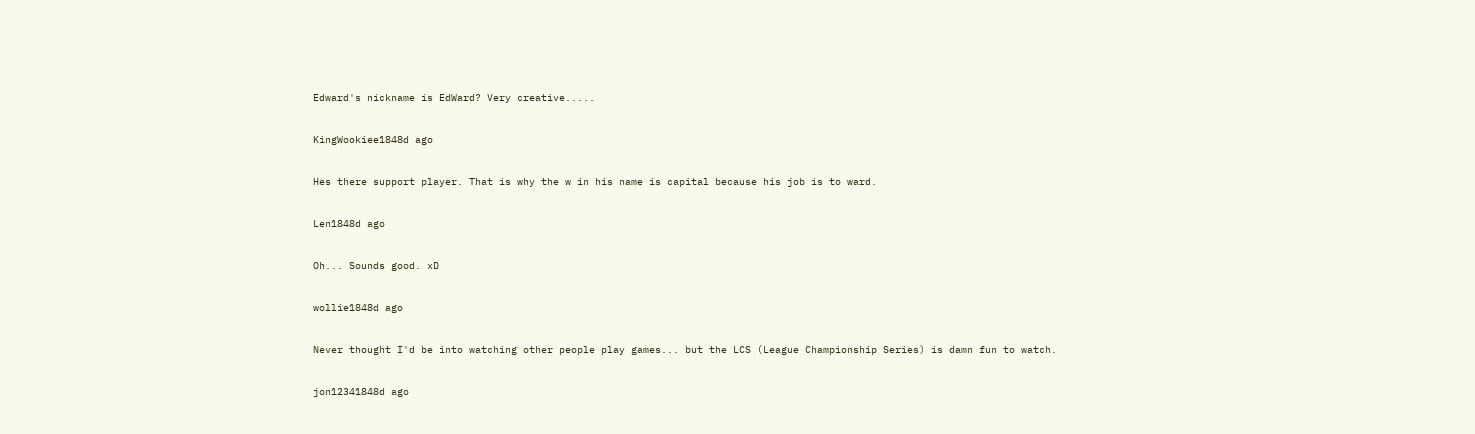Edward's nickname is EdWard? Very creative.....

KingWookiee1848d ago

Hes there support player. That is why the w in his name is capital because his job is to ward.

Len1848d ago

Oh... Sounds good. xD

wollie1848d ago

Never thought I'd be into watching other people play games... but the LCS (League Championship Series) is damn fun to watch.

jon12341848d ago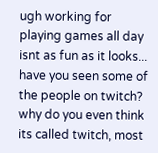ugh working for playing games all day isnt as fun as it looks... have you seen some of the people on twitch? why do you even think its called twitch, most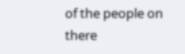of the people on there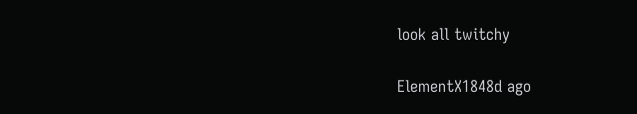look all twitchy

ElementX1848d ago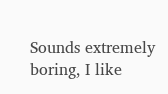Sounds extremely boring, I like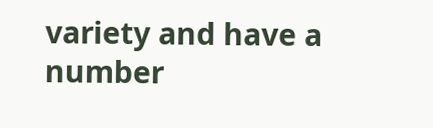variety and have a number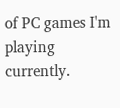of PC games I'm playing currently.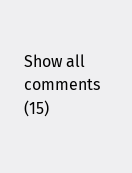Show all comments (15)